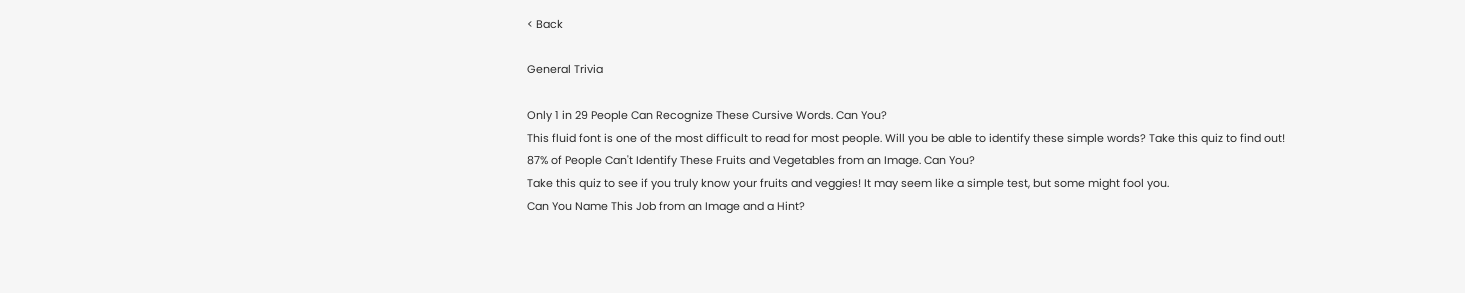< Back

General Trivia

Only 1 in 29 People Can Recognize These Cursive Words. Can You?
This fluid font is one of the most difficult to read for most people. Will you be able to identify these simple words? Take this quiz to find out!
87% of People Can't Identify These Fruits and Vegetables from an Image. Can You?
Take this quiz to see if you truly know your fruits and veggies! It may seem like a simple test, but some might fool you.
Can You Name This Job from an Image and a Hint?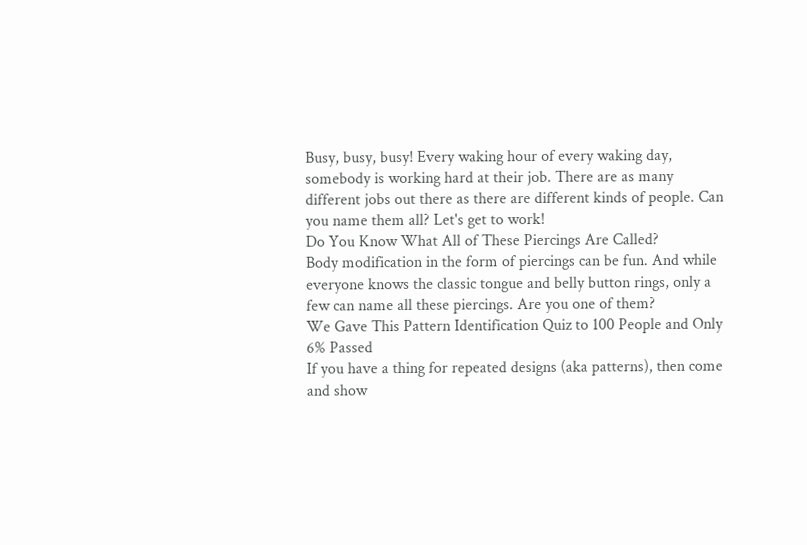Busy, busy, busy! Every waking hour of every waking day, somebody is working hard at their job. There are as many different jobs out there as there are different kinds of people. Can you name them all? Let's get to work!
Do You Know What All of These Piercings Are Called?
Body modification in the form of piercings can be fun. And while everyone knows the classic tongue and belly button rings, only a few can name all these piercings. Are you one of them?
We Gave This Pattern Identification Quiz to 100 People and Only 6% Passed
If you have a thing for repeated designs (aka patterns), then come and show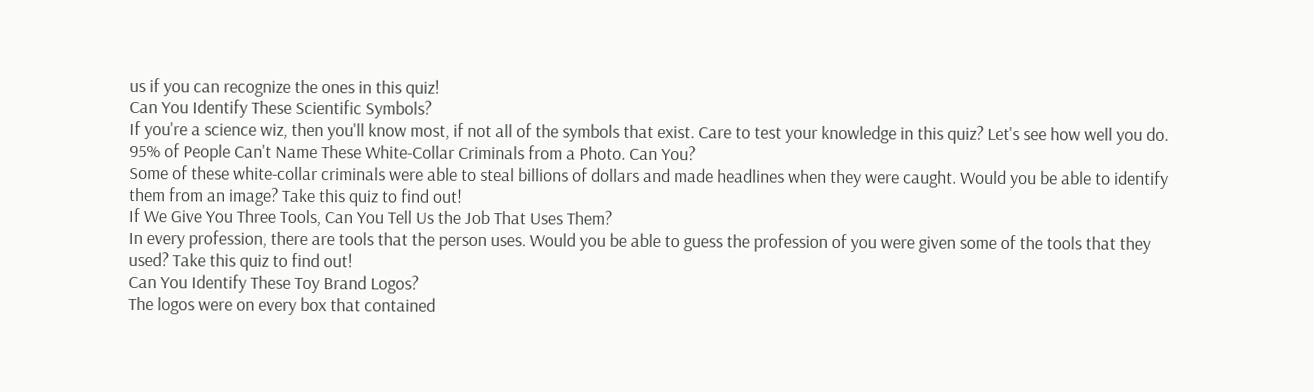us if you can recognize the ones in this quiz!
Can You Identify These Scientific Symbols?
If you're a science wiz, then you'll know most, if not all of the symbols that exist. Care to test your knowledge in this quiz? Let's see how well you do.
95% of People Can't Name These White-Collar Criminals from a Photo. Can You?
Some of these white-collar criminals were able to steal billions of dollars and made headlines when they were caught. Would you be able to identify them from an image? Take this quiz to find out!
If We Give You Three Tools, Can You Tell Us the Job That Uses Them?
In every profession, there are tools that the person uses. Would you be able to guess the profession of you were given some of the tools that they used? Take this quiz to find out!
Can You Identify These Toy Brand Logos?
The logos were on every box that contained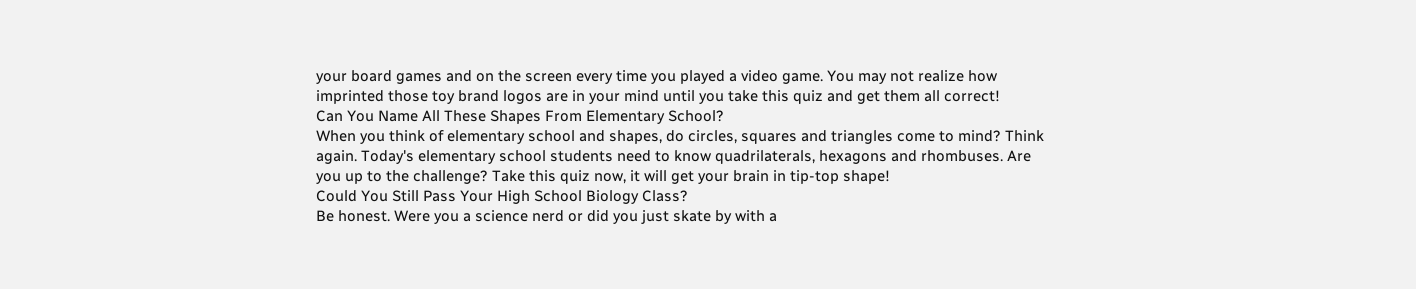your board games and on the screen every time you played a video game. You may not realize how imprinted those toy brand logos are in your mind until you take this quiz and get them all correct!
Can You Name All These Shapes From Elementary School?
When you think of elementary school and shapes, do circles, squares and triangles come to mind? Think again. Today's elementary school students need to know quadrilaterals, hexagons and rhombuses. Are you up to the challenge? Take this quiz now, it will get your brain in tip-top shape!
Could You Still Pass Your High School Biology Class?
Be honest. Were you a science nerd or did you just skate by with a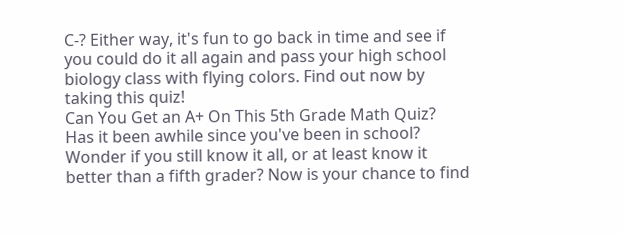C-? Either way, it's fun to go back in time and see if you could do it all again and pass your high school biology class with flying colors. Find out now by taking this quiz!
Can You Get an A+ On This 5th Grade Math Quiz?
Has it been awhile since you've been in school? Wonder if you still know it all, or at least know it better than a fifth grader? Now is your chance to find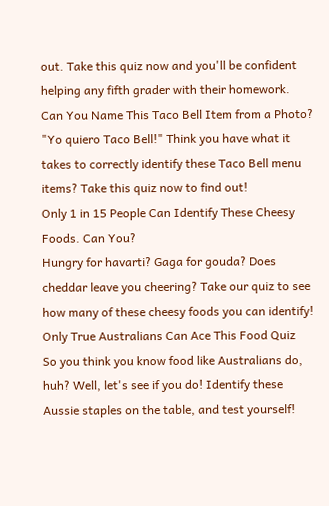out. Take this quiz now and you'll be confident helping any fifth grader with their homework.
Can You Name This Taco Bell Item from a Photo?
"Yo quiero Taco Bell!" Think you have what it takes to correctly identify these Taco Bell menu items? Take this quiz now to find out!
Only 1 in 15 People Can Identify These Cheesy Foods. Can You?
Hungry for havarti? Gaga for gouda? Does cheddar leave you cheering? Take our quiz to see how many of these cheesy foods you can identify!
Only True Australians Can Ace This Food Quiz
So you think you know food like Australians do, huh? Well, let's see if you do! Identify these Aussie staples on the table, and test yourself!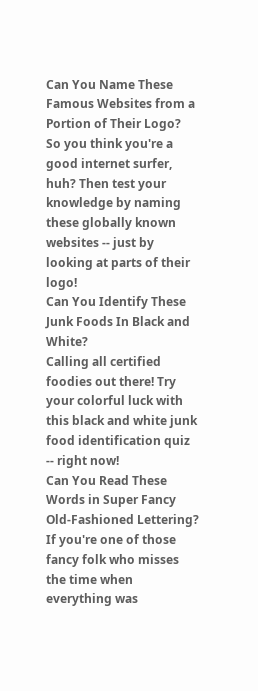Can You Name These Famous Websites from a Portion of Their Logo?
So you think you're a good internet surfer, huh? Then test your knowledge by naming these globally known websites -- just by looking at parts of their logo!
Can You Identify These Junk Foods In Black and White?
Calling all certified foodies out there! Try your colorful luck with this black and white junk food identification quiz -- right now!
Can You Read These Words in Super Fancy Old-Fashioned Lettering?
If you're one of those fancy folk who misses the time when everything was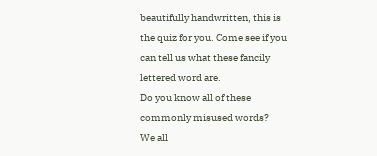beautifully handwritten, this is the quiz for you. Come see if you can tell us what these fancily lettered word are.
Do you know all of these commonly misused words?
We all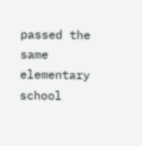passed the same elementary school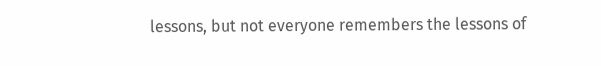lessons, but not everyone remembers the lessons of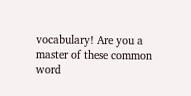vocabulary! Are you a master of these common word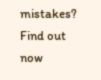mistakes? Find out now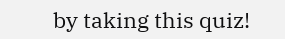by taking this quiz!